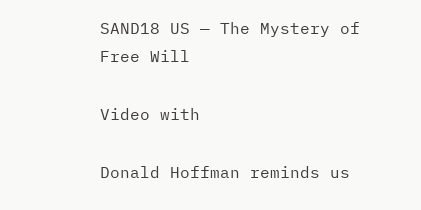SAND18 US — The Mystery of Free Will

Video with

Donald Hoffman reminds us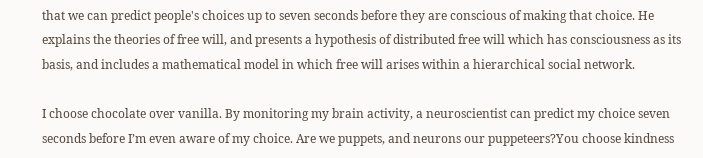that we can predict people's choices up to seven seconds before they are conscious of making that choice. He explains the theories of free will, and presents a hypothesis of distributed free will which has consciousness as its basis, and includes a mathematical model in which free will arises within a hierarchical social network.

I choose chocolate over vanilla. By monitoring my brain activity, a neuroscientist can predict my choice seven seconds before I’m even aware of my choice. Are we puppets, and neurons our puppeteers?You choose kindness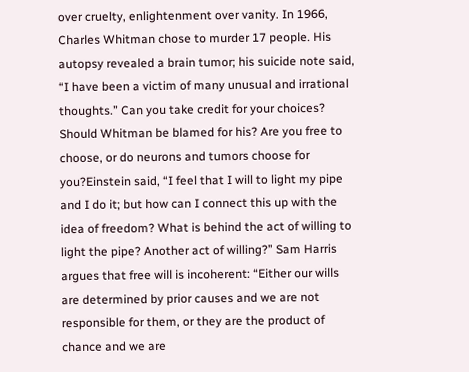over cruelty, enlightenment over vanity. In 1966, Charles Whitman chose to murder 17 people. His autopsy revealed a brain tumor; his suicide note said, “I have been a victim of many unusual and irrational thoughts.” Can you take credit for your choices? Should Whitman be blamed for his? Are you free to choose, or do neurons and tumors choose for you?Einstein said, “I feel that I will to light my pipe and I do it; but how can I connect this up with the idea of freedom? What is behind the act of willing to light the pipe? Another act of willing?” Sam Harris argues that free will is incoherent: “Either our wills are determined by prior causes and we are not responsible for them, or they are the product of chance and we are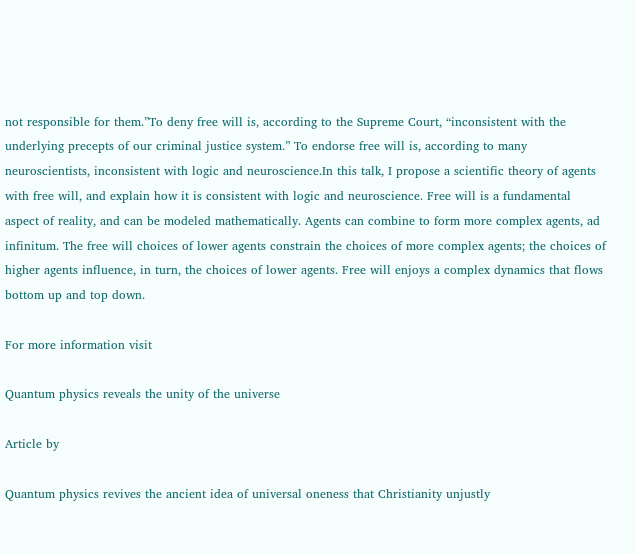not responsible for them.”To deny free will is, according to the Supreme Court, “inconsistent with the underlying precepts of our criminal justice system.” To endorse free will is, according to many neuroscientists, inconsistent with logic and neuroscience.In this talk, I propose a scientific theory of agents with free will, and explain how it is consistent with logic and neuroscience. Free will is a fundamental aspect of reality, and can be modeled mathematically. Agents can combine to form more complex agents, ad infinitum. The free will choices of lower agents constrain the choices of more complex agents; the choices of higher agents influence, in turn, the choices of lower agents. Free will enjoys a complex dynamics that flows bottom up and top down.

For more information visit

Quantum physics reveals the unity of the universe

Article by

Quantum physics revives the ancient idea of universal oneness that Christianity unjustly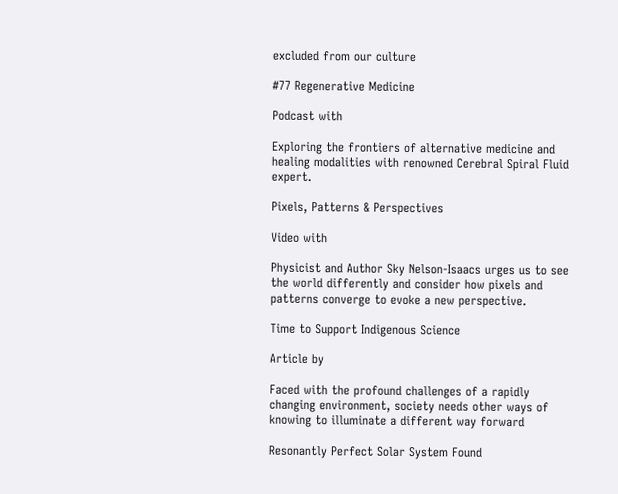excluded from our culture

#77 Regenerative Medicine

Podcast with

Exploring the frontiers of alternative medicine and healing modalities with renowned Cerebral Spiral Fluid expert.

Pixels, Patterns & Perspectives

Video with

Physicist and Author Sky Nelson-Isaacs urges us to see the world differently and consider how pixels and patterns converge to evoke a new perspective.

Time to Support Indigenous Science

Article by

Faced with the profound challenges of a rapidly changing environment, society needs other ways of knowing to illuminate a different way forward

Resonantly Perfect Solar System Found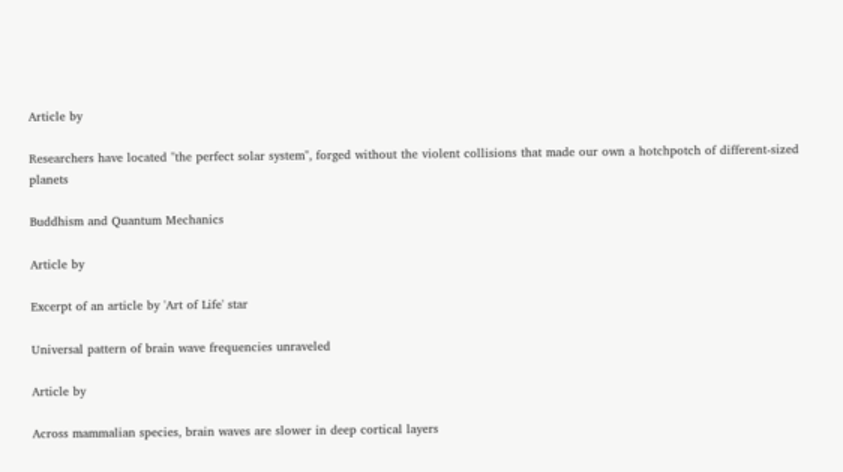Article by

Researchers have located "the perfect solar system", forged without the violent collisions that made our own a hotchpotch of different-sized planets

Buddhism and Quantum Mechanics

Article by

Excerpt of an article by 'Art of Life' star

Universal pattern of brain wave frequencies unraveled

Article by

Across mammalian species, brain waves are slower in deep cortical layers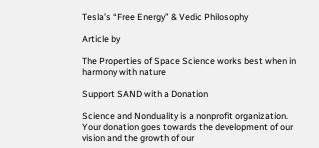Tesla’s “Free Energy” & Vedic Philosophy

Article by

The Properties of Space Science works best when in harmony with nature

Support SAND with a Donation

Science and Nonduality is a nonprofit organization. Your donation goes towards the development of our vision and the growth of our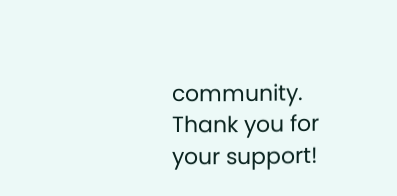community.
Thank you for your support!